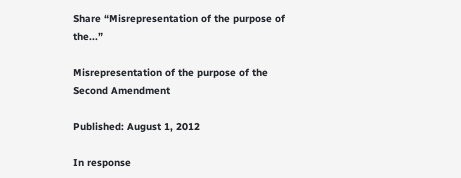Share “Misrepresentation of the purpose of the...”

Misrepresentation of the purpose of the Second Amendment

Published: August 1, 2012

In response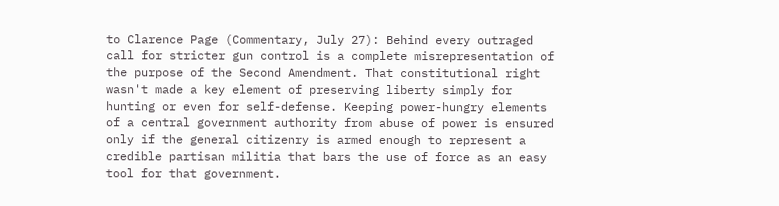to Clarence Page (Commentary, July 27): Behind every outraged call for stricter gun control is a complete misrepresentation of the purpose of the Second Amendment. That constitutional right wasn't made a key element of preserving liberty simply for hunting or even for self-defense. Keeping power-hungry elements of a central government authority from abuse of power is ensured only if the general citizenry is armed enough to represent a credible partisan militia that bars the use of force as an easy tool for that government.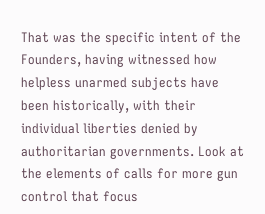That was the specific intent of the Founders, having witnessed how helpless unarmed subjects have been historically, with their individual liberties denied by authoritarian governments. Look at the elements of calls for more gun control that focus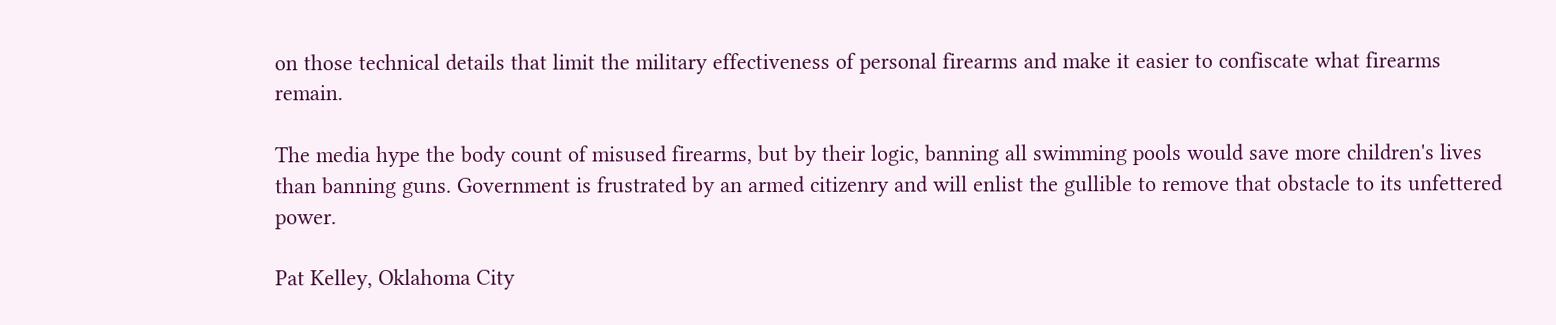on those technical details that limit the military effectiveness of personal firearms and make it easier to confiscate what firearms remain.

The media hype the body count of misused firearms, but by their logic, banning all swimming pools would save more children's lives than banning guns. Government is frustrated by an armed citizenry and will enlist the gullible to remove that obstacle to its unfettered power.

Pat Kelley, Oklahoma City